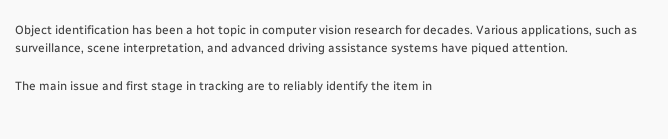Object identification has been a hot topic in computer vision research for decades. Various applications, such as surveillance, scene interpretation, and advanced driving assistance systems have piqued attention.

The main issue and first stage in tracking are to reliably identify the item in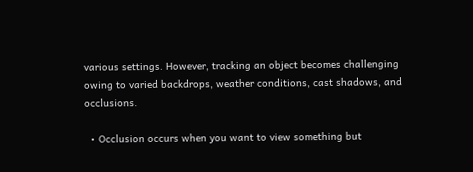various settings. However, tracking an object becomes challenging owing to varied backdrops, weather conditions, cast shadows, and occlusions.

  • Occlusion occurs when you want to view something but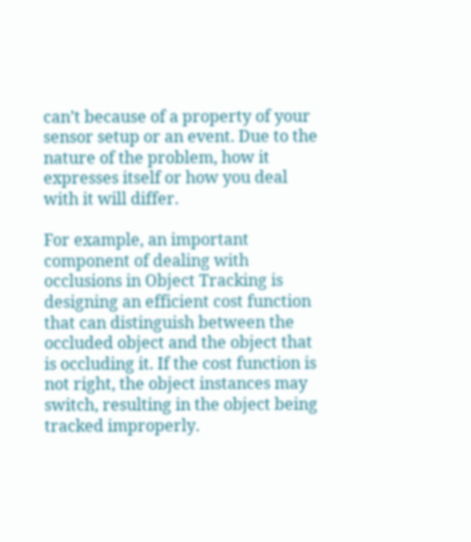can’t because of a property of your sensor setup or an event. Due to the nature of the problem, how it expresses itself or how you deal with it will differ.

For example, an important component of dealing with occlusions in Object Tracking is designing an efficient cost function that can distinguish between the occluded object and the object that is occluding it. If the cost function is not right, the object instances may switch, resulting in the object being tracked improperly.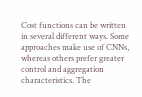Cost functions can be written in several different ways. Some approaches make use of CNNs, whereas others prefer greater control and aggregation characteristics. The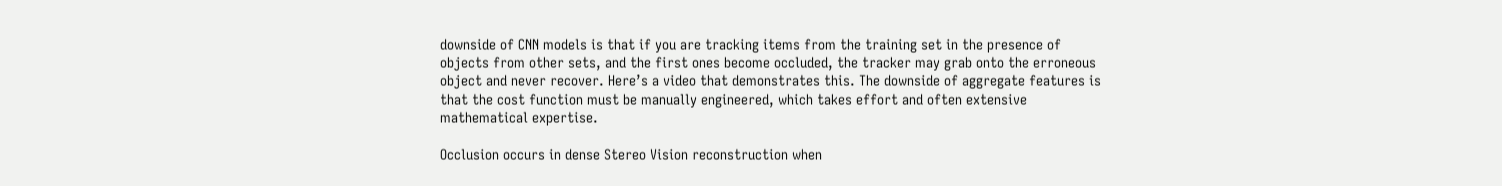downside of CNN models is that if you are tracking items from the training set in the presence of objects from other sets, and the first ones become occluded, the tracker may grab onto the erroneous object and never recover. Here’s a video that demonstrates this. The downside of aggregate features is that the cost function must be manually engineered, which takes effort and often extensive mathematical expertise.

Occlusion occurs in dense Stereo Vision reconstruction when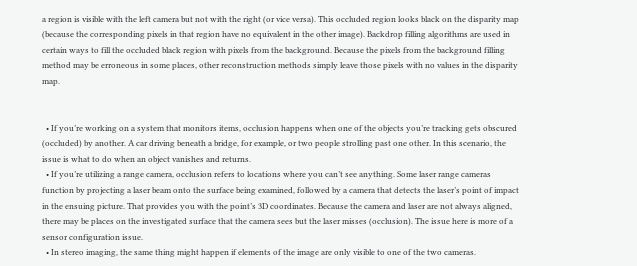a region is visible with the left camera but not with the right (or vice versa). This occluded region looks black on the disparity map (because the corresponding pixels in that region have no equivalent in the other image). Backdrop filling algorithms are used in certain ways to fill the occluded black region with pixels from the background. Because the pixels from the background filling method may be erroneous in some places, other reconstruction methods simply leave those pixels with no values in the disparity map.


  • If you’re working on a system that monitors items, occlusion happens when one of the objects you’re tracking gets obscured (occluded) by another. A car driving beneath a bridge, for example, or two people strolling past one other. In this scenario, the issue is what to do when an object vanishes and returns.
  • If you’re utilizing a range camera, occlusion refers to locations where you can’t see anything. Some laser range cameras function by projecting a laser beam onto the surface being examined, followed by a camera that detects the laser’s point of impact in the ensuing picture. That provides you with the point’s 3D coordinates. Because the camera and laser are not always aligned, there may be places on the investigated surface that the camera sees but the laser misses (occlusion). The issue here is more of a sensor configuration issue.
  • In stereo imaging, the same thing might happen if elements of the image are only visible to one of the two cameras.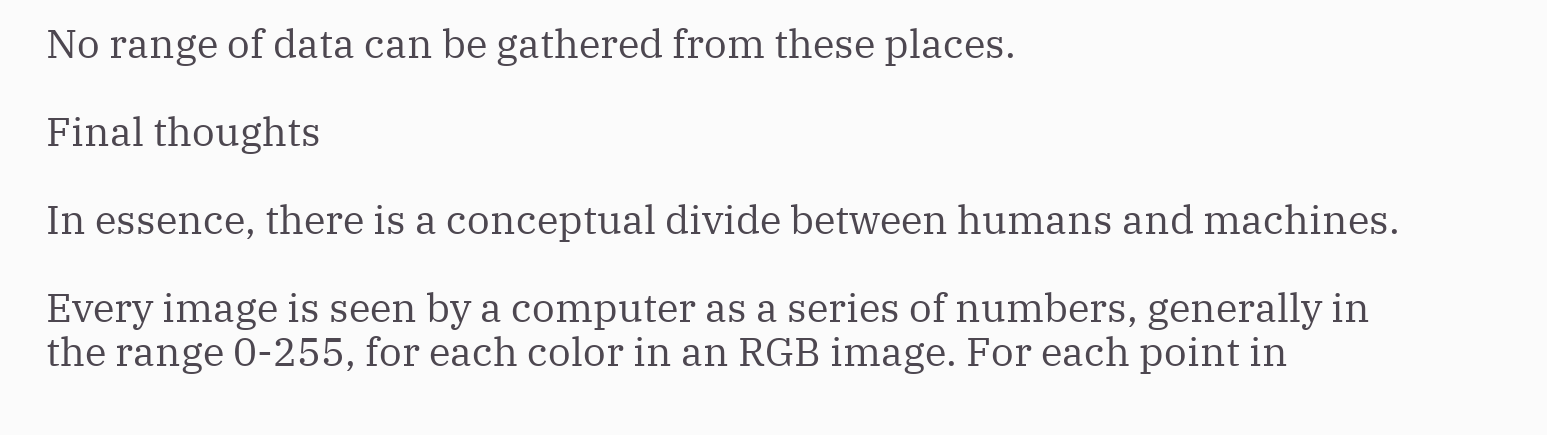No range of data can be gathered from these places.

Final thoughts

In essence, there is a conceptual divide between humans and machines.

Every image is seen by a computer as a series of numbers, generally in the range 0-255, for each color in an RGB image. For each point in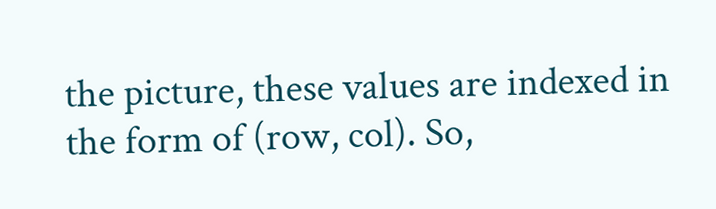the picture, these values are indexed in the form of (row, col). So,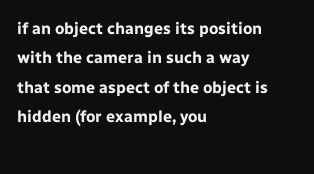if an object changes its position with the camera in such a way that some aspect of the object is hidden (for example, you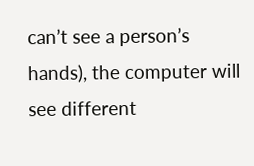can’t see a person’s hands), the computer will see different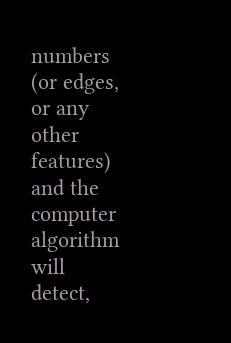numbers (or edges, or any other features) and the computer algorithm will detect,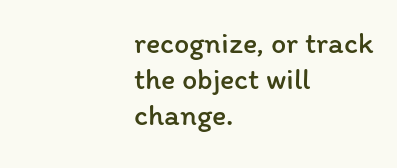recognize, or track the object will change.